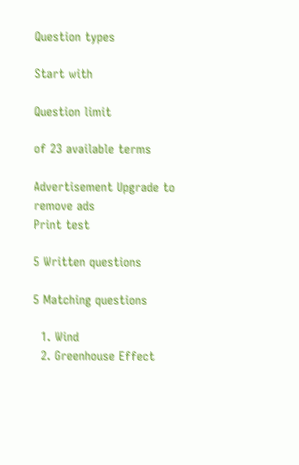Question types

Start with

Question limit

of 23 available terms

Advertisement Upgrade to remove ads
Print test

5 Written questions

5 Matching questions

  1. Wind
  2. Greenhouse Effect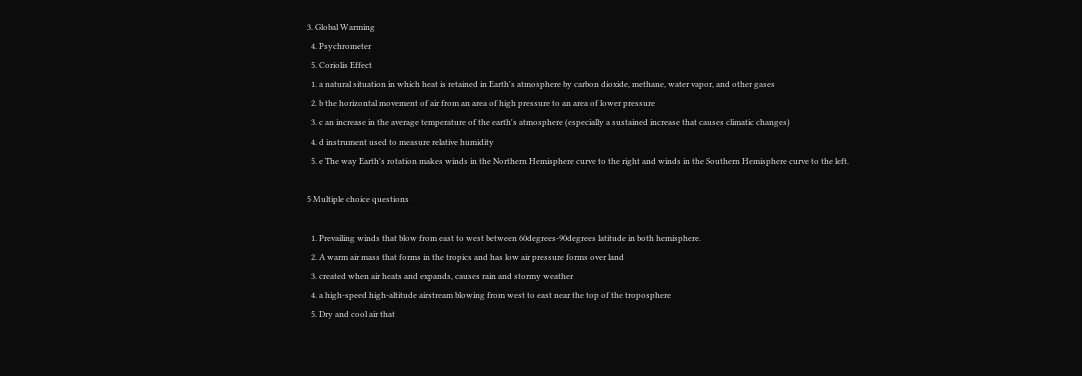3. Global Warming
  4. Psychrometer
  5. Coriolis Effect
  1. a natural situation in which heat is retained in Earth's atmosphere by carbon dioxide, methane, water vapor, and other gases
  2. b the horizontal movement of air from an area of high pressure to an area of lower pressure
  3. c an increase in the average temperature of the earth's atmosphere (especially a sustained increase that causes climatic changes)
  4. d instrument used to measure relative humidity
  5. e The way Earth's rotation makes winds in the Northern Hemisphere curve to the right and winds in the Southern Hemisphere curve to the left.

5 Multiple choice questions

  1. Prevailing winds that blow from east to west between 60degrees-90degrees latitude in both hemisphere.
  2. A warm air mass that forms in the tropics and has low air pressure forms over land
  3. created when air heats and expands, causes rain and stormy weather
  4. a high-speed high-altitude airstream blowing from west to east near the top of the troposphere
  5. Dry and cool air that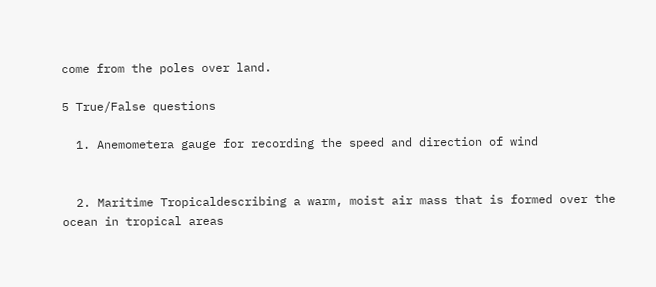come from the poles over land.

5 True/False questions

  1. Anemometera gauge for recording the speed and direction of wind


  2. Maritime Tropicaldescribing a warm, moist air mass that is formed over the ocean in tropical areas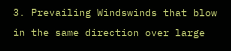3. Prevailing Windswinds that blow in the same direction over large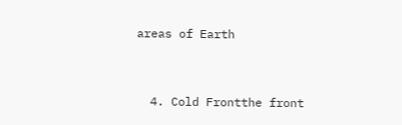areas of Earth


  4. Cold Frontthe front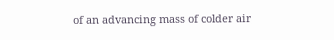of an advancing mass of colder air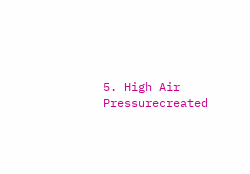5. High Air Pressurecreated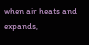when air heats and expands,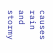causes rain and stormy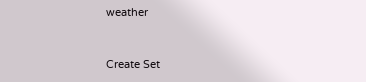weather


Create Set